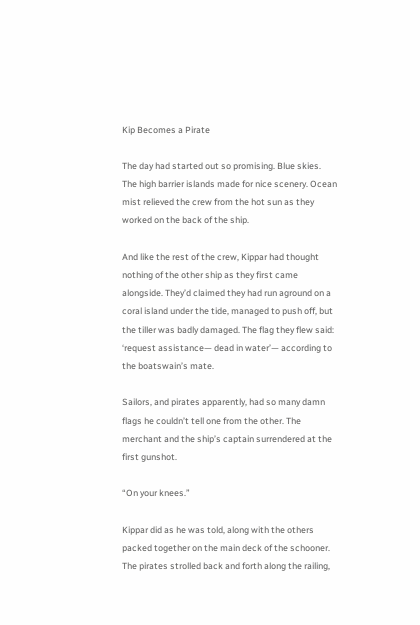Kip Becomes a Pirate

The day had started out so promising. Blue skies. The high barrier islands made for nice scenery. Ocean mist relieved the crew from the hot sun as they worked on the back of the ship.

And like the rest of the crew, Kippar had thought nothing of the other ship as they first came alongside. They’d claimed they had run aground on a coral island under the tide, managed to push off, but the tiller was badly damaged. The flag they flew said: ‘request assistance— dead in water’— according to the boatswain’s mate.

Sailors, and pirates apparently, had so many damn flags he couldn’t tell one from the other. The merchant and the ship’s captain surrendered at the first gunshot.

“On your knees.”

Kippar did as he was told, along with the others packed together on the main deck of the schooner. The pirates strolled back and forth along the railing,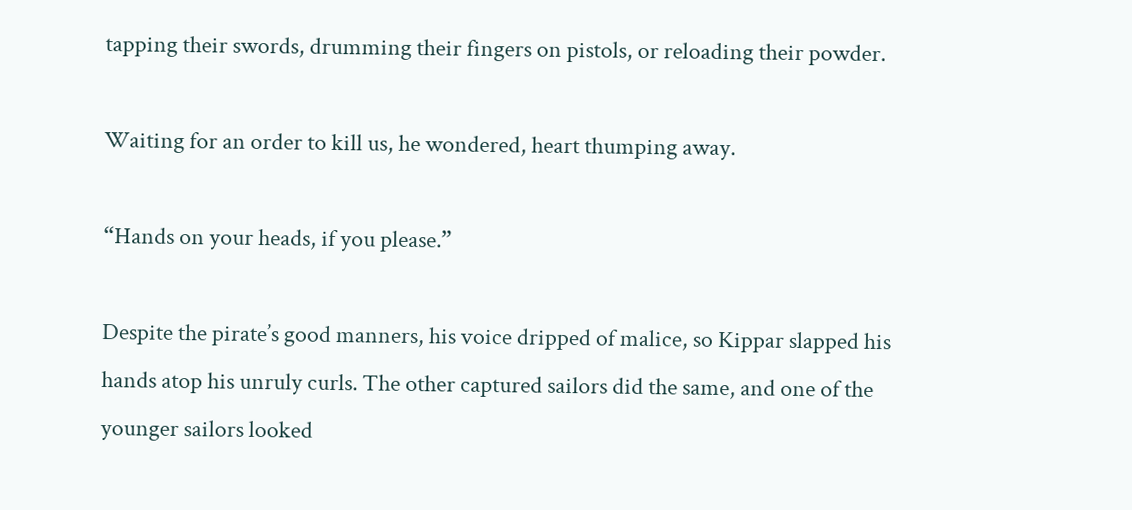tapping their swords, drumming their fingers on pistols, or reloading their powder.

Waiting for an order to kill us, he wondered, heart thumping away.

“Hands on your heads, if you please.”

Despite the pirate’s good manners, his voice dripped of malice, so Kippar slapped his hands atop his unruly curls. The other captured sailors did the same, and one of the younger sailors looked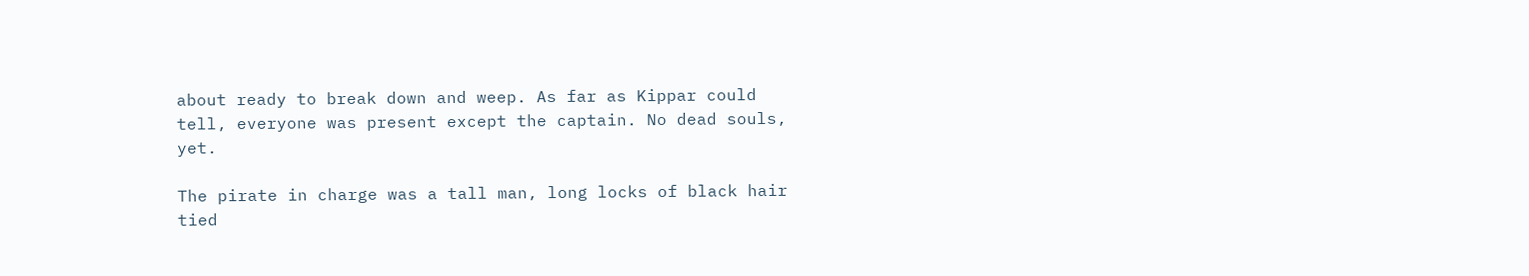about ready to break down and weep. As far as Kippar could tell, everyone was present except the captain. No dead souls, yet.

The pirate in charge was a tall man, long locks of black hair tied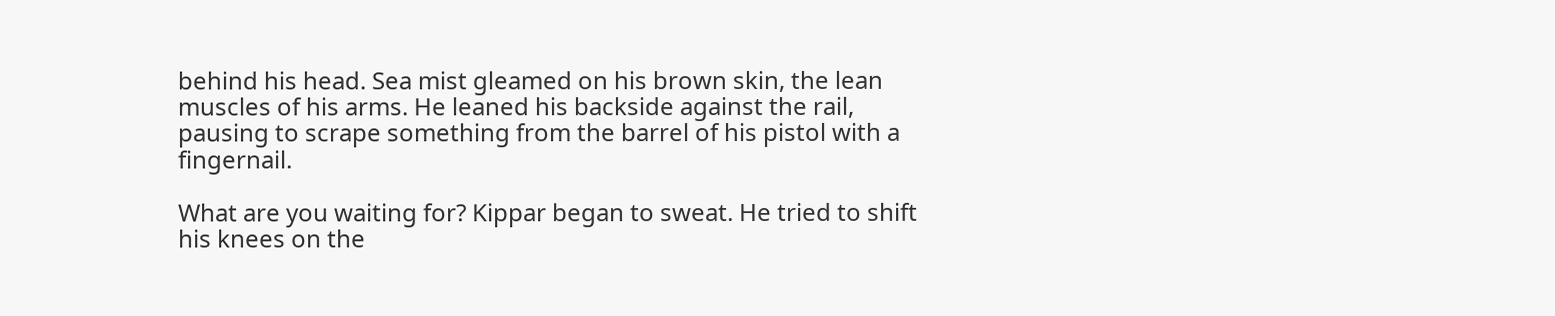behind his head. Sea mist gleamed on his brown skin, the lean muscles of his arms. He leaned his backside against the rail, pausing to scrape something from the barrel of his pistol with a fingernail.

What are you waiting for? Kippar began to sweat. He tried to shift his knees on the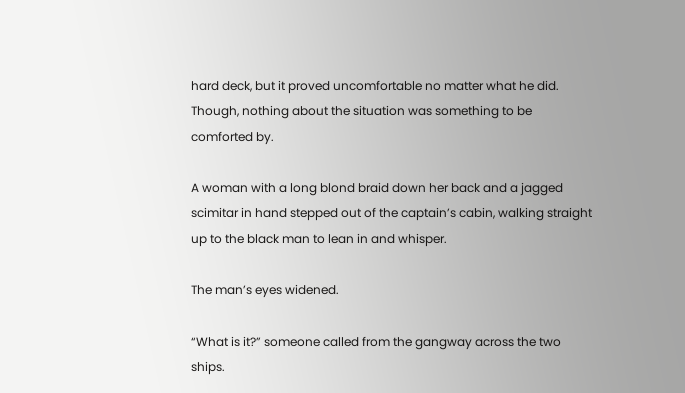hard deck, but it proved uncomfortable no matter what he did. Though, nothing about the situation was something to be comforted by.

A woman with a long blond braid down her back and a jagged scimitar in hand stepped out of the captain’s cabin, walking straight up to the black man to lean in and whisper.

The man’s eyes widened.

“What is it?” someone called from the gangway across the two ships.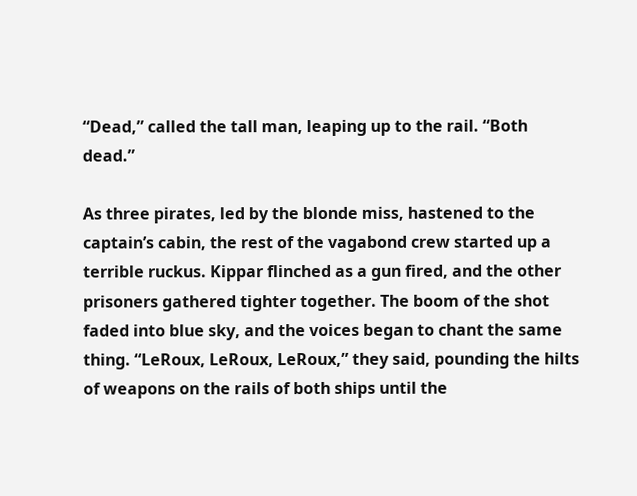“Dead,” called the tall man, leaping up to the rail. “Both dead.”

As three pirates, led by the blonde miss, hastened to the captain’s cabin, the rest of the vagabond crew started up a terrible ruckus. Kippar flinched as a gun fired, and the other prisoners gathered tighter together. The boom of the shot faded into blue sky, and the voices began to chant the same thing. “LeRoux, LeRoux, LeRoux,” they said, pounding the hilts of weapons on the rails of both ships until the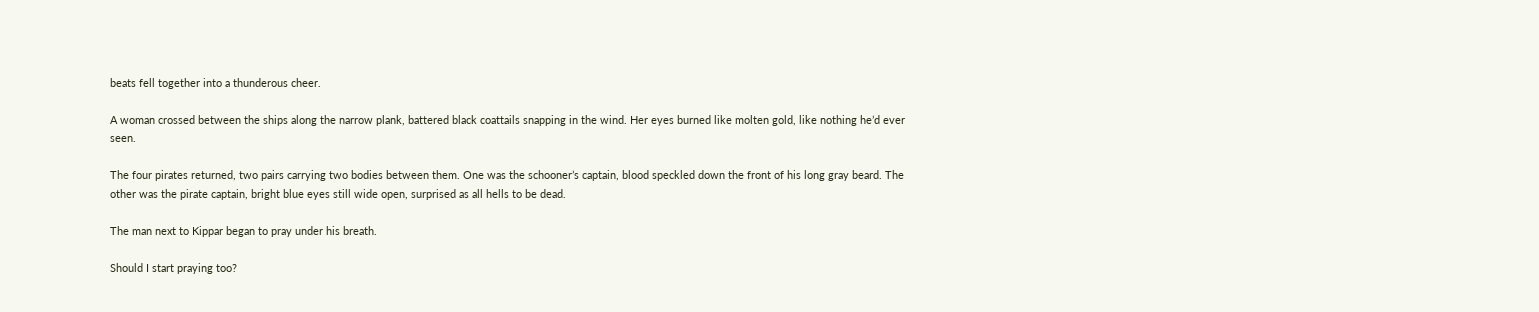beats fell together into a thunderous cheer.

A woman crossed between the ships along the narrow plank, battered black coattails snapping in the wind. Her eyes burned like molten gold, like nothing he’d ever seen.

The four pirates returned, two pairs carrying two bodies between them. One was the schooner’s captain, blood speckled down the front of his long gray beard. The other was the pirate captain, bright blue eyes still wide open, surprised as all hells to be dead.

The man next to Kippar began to pray under his breath.

Should I start praying too?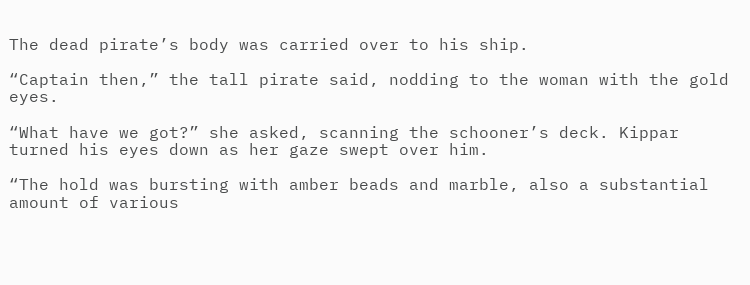The dead pirate’s body was carried over to his ship.

“Captain then,” the tall pirate said, nodding to the woman with the gold eyes.

“What have we got?” she asked, scanning the schooner’s deck. Kippar turned his eyes down as her gaze swept over him.

“The hold was bursting with amber beads and marble, also a substantial amount of various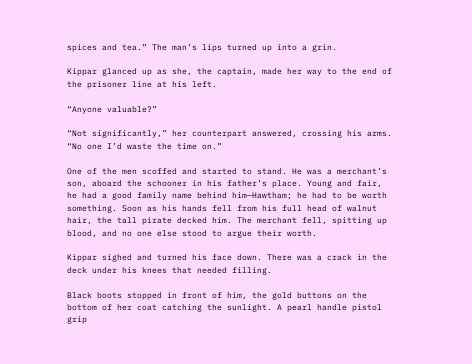spices and tea.” The man’s lips turned up into a grin.

Kippar glanced up as she, the captain, made her way to the end of the prisoner line at his left.

“Anyone valuable?”

“Not significantly,” her counterpart answered, crossing his arms. “No one I’d waste the time on.”

One of the men scoffed and started to stand. He was a merchant’s son, aboard the schooner in his father’s place. Young and fair, he had a good family name behind him—Hawtham; he had to be worth something. Soon as his hands fell from his full head of walnut hair, the tall pirate decked him. The merchant fell, spitting up blood, and no one else stood to argue their worth.

Kippar sighed and turned his face down. There was a crack in the deck under his knees that needed filling.

Black boots stopped in front of him, the gold buttons on the bottom of her coat catching the sunlight. A pearl handle pistol grip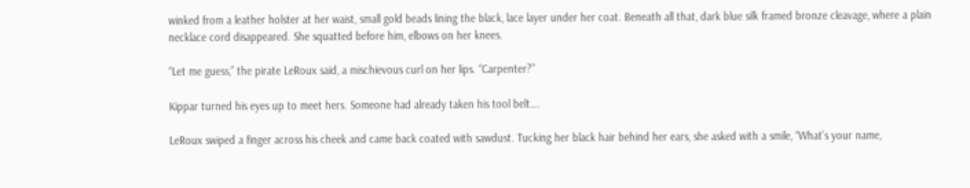winked from a leather holster at her waist, small gold beads lining the black, lace layer under her coat. Beneath all that, dark blue silk framed bronze cleavage, where a plain necklace cord disappeared. She squatted before him, elbows on her knees.

“Let me guess,” the pirate LeRoux said, a mischievous curl on her lips. “Carpenter?”

Kippar turned his eyes up to meet hers. Someone had already taken his tool belt….

LeRoux swiped a finger across his cheek and came back coated with sawdust. Tucking her black hair behind her ears, she asked with a smile, “What’s your name,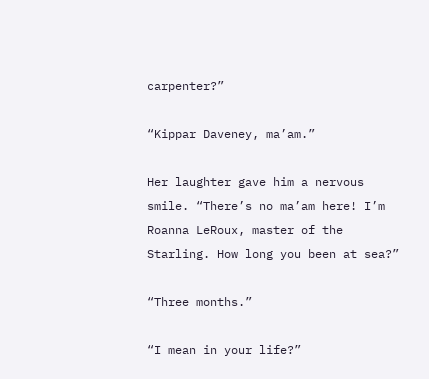carpenter?”

“Kippar Daveney, ma’am.”

Her laughter gave him a nervous smile. “There’s no ma’am here! I’m Roanna LeRoux, master of the Starling. How long you been at sea?”

“Three months.”

“I mean in your life?”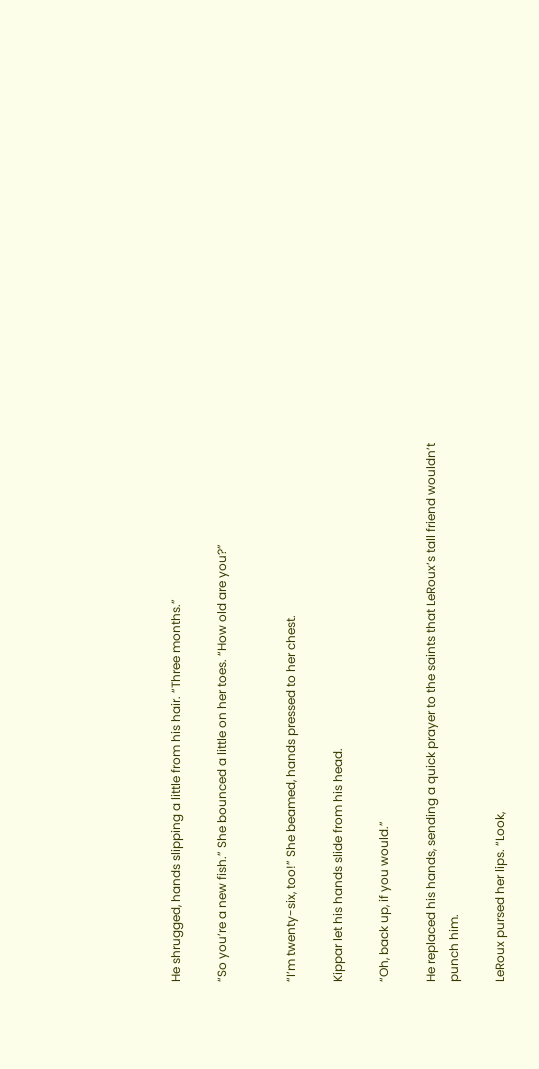He shrugged, hands slipping a little from his hair. “Three months.”

“So you’re a new fish.” She bounced a little on her toes. “How old are you?”


“I’m twenty-six, too!” She beamed, hands pressed to her chest.

Kippar let his hands slide from his head.

“Oh, back up, if you would.”

He replaced his hands, sending a quick prayer to the saints that LeRoux’s tall friend wouldn’t punch him.

LeRoux pursed her lips. “Look,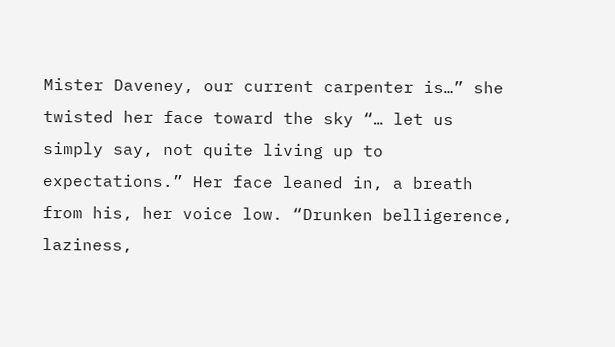Mister Daveney, our current carpenter is…” she twisted her face toward the sky “… let us simply say, not quite living up to expectations.” Her face leaned in, a breath from his, her voice low. “Drunken belligerence, laziness,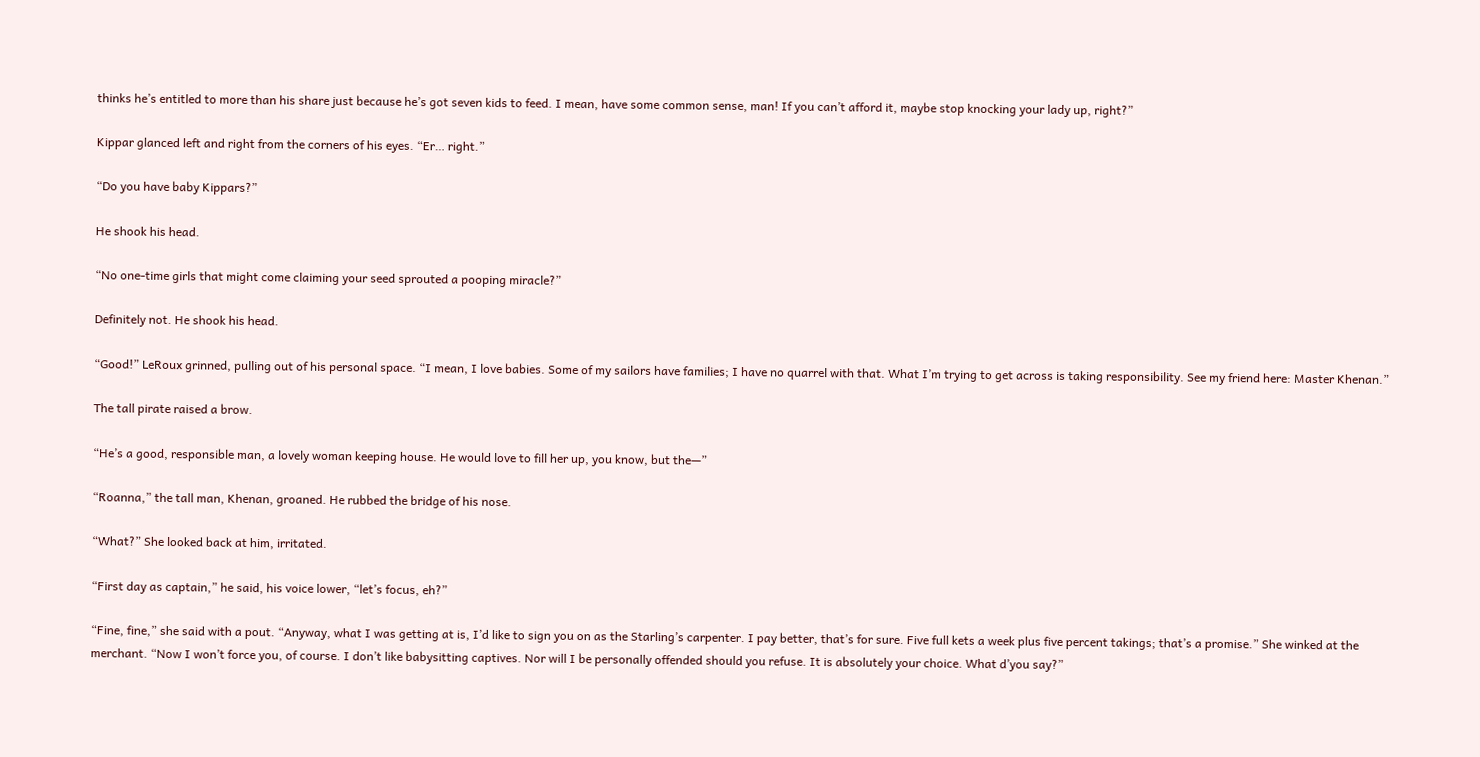thinks he’s entitled to more than his share just because he’s got seven kids to feed. I mean, have some common sense, man! If you can’t afford it, maybe stop knocking your lady up, right?”

Kippar glanced left and right from the corners of his eyes. “Er… right.”

“Do you have baby Kippars?”

He shook his head.

“No one-time girls that might come claiming your seed sprouted a pooping miracle?”

Definitely not. He shook his head.

“Good!” LeRoux grinned, pulling out of his personal space. “I mean, I love babies. Some of my sailors have families; I have no quarrel with that. What I’m trying to get across is taking responsibility. See my friend here: Master Khenan.”

The tall pirate raised a brow.

“He’s a good, responsible man, a lovely woman keeping house. He would love to fill her up, you know, but the—”

“Roanna,” the tall man, Khenan, groaned. He rubbed the bridge of his nose.

“What?” She looked back at him, irritated.

“First day as captain,” he said, his voice lower, “let’s focus, eh?”

“Fine, fine,” she said with a pout. “Anyway, what I was getting at is, I’d like to sign you on as the Starling’s carpenter. I pay better, that’s for sure. Five full kets a week plus five percent takings; that’s a promise.” She winked at the merchant. “Now I won’t force you, of course. I don’t like babysitting captives. Nor will I be personally offended should you refuse. It is absolutely your choice. What d’you say?”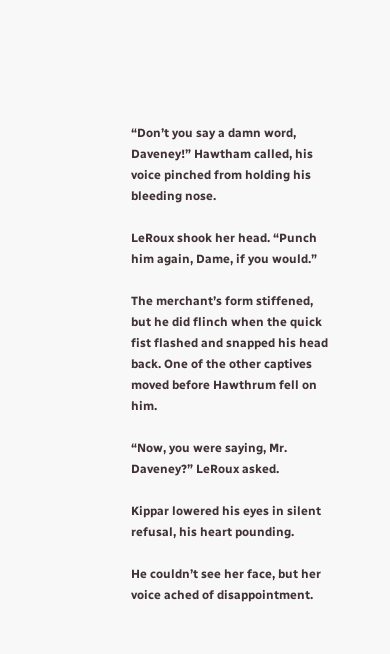“Don’t you say a damn word, Daveney!” Hawtham called, his voice pinched from holding his bleeding nose.

LeRoux shook her head. “Punch him again, Dame, if you would.”

The merchant’s form stiffened, but he did flinch when the quick fist flashed and snapped his head back. One of the other captives moved before Hawthrum fell on him.

“Now, you were saying, Mr. Daveney?” LeRoux asked.

Kippar lowered his eyes in silent refusal, his heart pounding.

He couldn’t see her face, but her voice ached of disappointment.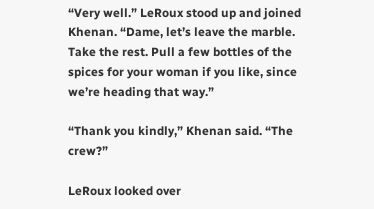“Very well.” LeRoux stood up and joined Khenan. “Dame, let’s leave the marble. Take the rest. Pull a few bottles of the spices for your woman if you like, since we’re heading that way.”

“Thank you kindly,” Khenan said. “The crew?”

LeRoux looked over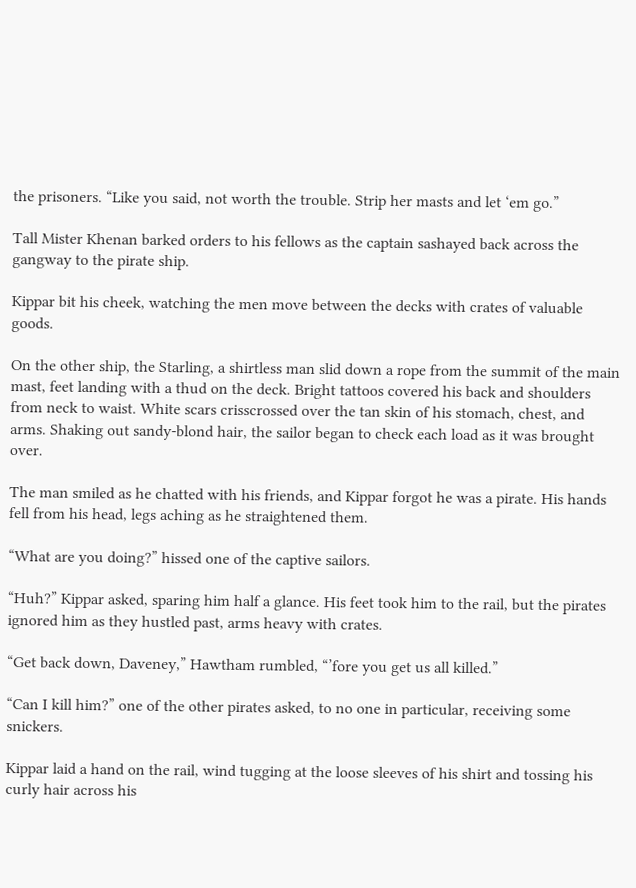the prisoners. “Like you said, not worth the trouble. Strip her masts and let ‘em go.”

Tall Mister Khenan barked orders to his fellows as the captain sashayed back across the gangway to the pirate ship.

Kippar bit his cheek, watching the men move between the decks with crates of valuable goods.

On the other ship, the Starling, a shirtless man slid down a rope from the summit of the main mast, feet landing with a thud on the deck. Bright tattoos covered his back and shoulders from neck to waist. White scars crisscrossed over the tan skin of his stomach, chest, and arms. Shaking out sandy-blond hair, the sailor began to check each load as it was brought over.

The man smiled as he chatted with his friends, and Kippar forgot he was a pirate. His hands fell from his head, legs aching as he straightened them.

“What are you doing?” hissed one of the captive sailors.

“Huh?” Kippar asked, sparing him half a glance. His feet took him to the rail, but the pirates ignored him as they hustled past, arms heavy with crates.

“Get back down, Daveney,” Hawtham rumbled, “’fore you get us all killed.”

“Can I kill him?” one of the other pirates asked, to no one in particular, receiving some snickers.

Kippar laid a hand on the rail, wind tugging at the loose sleeves of his shirt and tossing his curly hair across his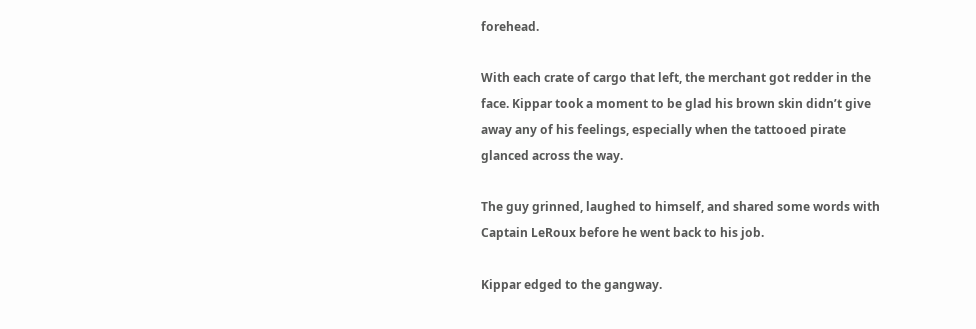forehead.

With each crate of cargo that left, the merchant got redder in the face. Kippar took a moment to be glad his brown skin didn’t give away any of his feelings, especially when the tattooed pirate glanced across the way.

The guy grinned, laughed to himself, and shared some words with Captain LeRoux before he went back to his job.

Kippar edged to the gangway.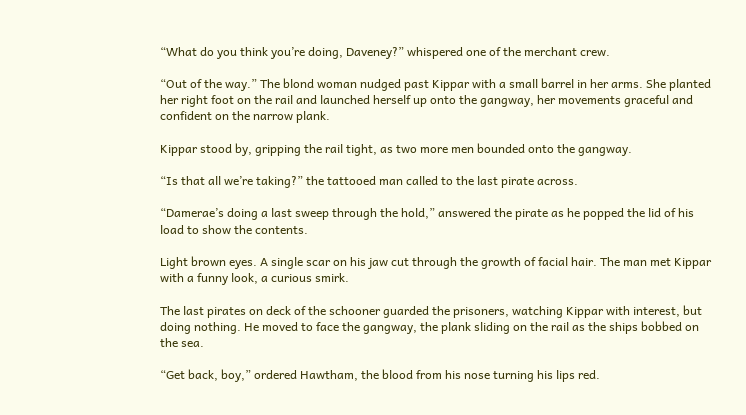“What do you think you’re doing, Daveney?” whispered one of the merchant crew.

“Out of the way.” The blond woman nudged past Kippar with a small barrel in her arms. She planted her right foot on the rail and launched herself up onto the gangway, her movements graceful and confident on the narrow plank.

Kippar stood by, gripping the rail tight, as two more men bounded onto the gangway.

“Is that all we’re taking?” the tattooed man called to the last pirate across.

“Damerae’s doing a last sweep through the hold,” answered the pirate as he popped the lid of his load to show the contents.

Light brown eyes. A single scar on his jaw cut through the growth of facial hair. The man met Kippar with a funny look, a curious smirk.

The last pirates on deck of the schooner guarded the prisoners, watching Kippar with interest, but doing nothing. He moved to face the gangway, the plank sliding on the rail as the ships bobbed on the sea.

“Get back, boy,” ordered Hawtham, the blood from his nose turning his lips red.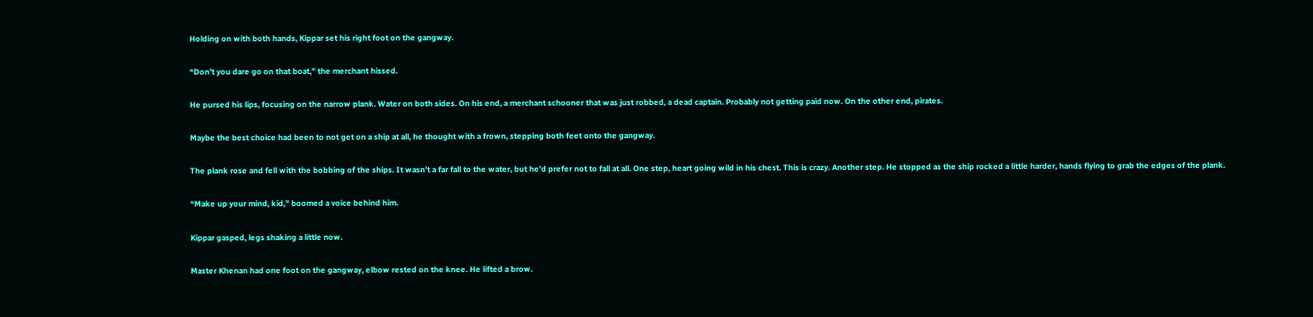Holding on with both hands, Kippar set his right foot on the gangway.

“Don’t you dare go on that boat,” the merchant hissed.

He pursed his lips, focusing on the narrow plank. Water on both sides. On his end, a merchant schooner that was just robbed, a dead captain. Probably not getting paid now. On the other end, pirates.

Maybe the best choice had been to not get on a ship at all, he thought with a frown, stepping both feet onto the gangway.

The plank rose and fell with the bobbing of the ships. It wasn’t a far fall to the water, but he’d prefer not to fall at all. One step, heart going wild in his chest. This is crazy. Another step. He stopped as the ship rocked a little harder, hands flying to grab the edges of the plank.

“Make up your mind, kid,” boomed a voice behind him.

Kippar gasped, legs shaking a little now.

Master Khenan had one foot on the gangway, elbow rested on the knee. He lifted a brow.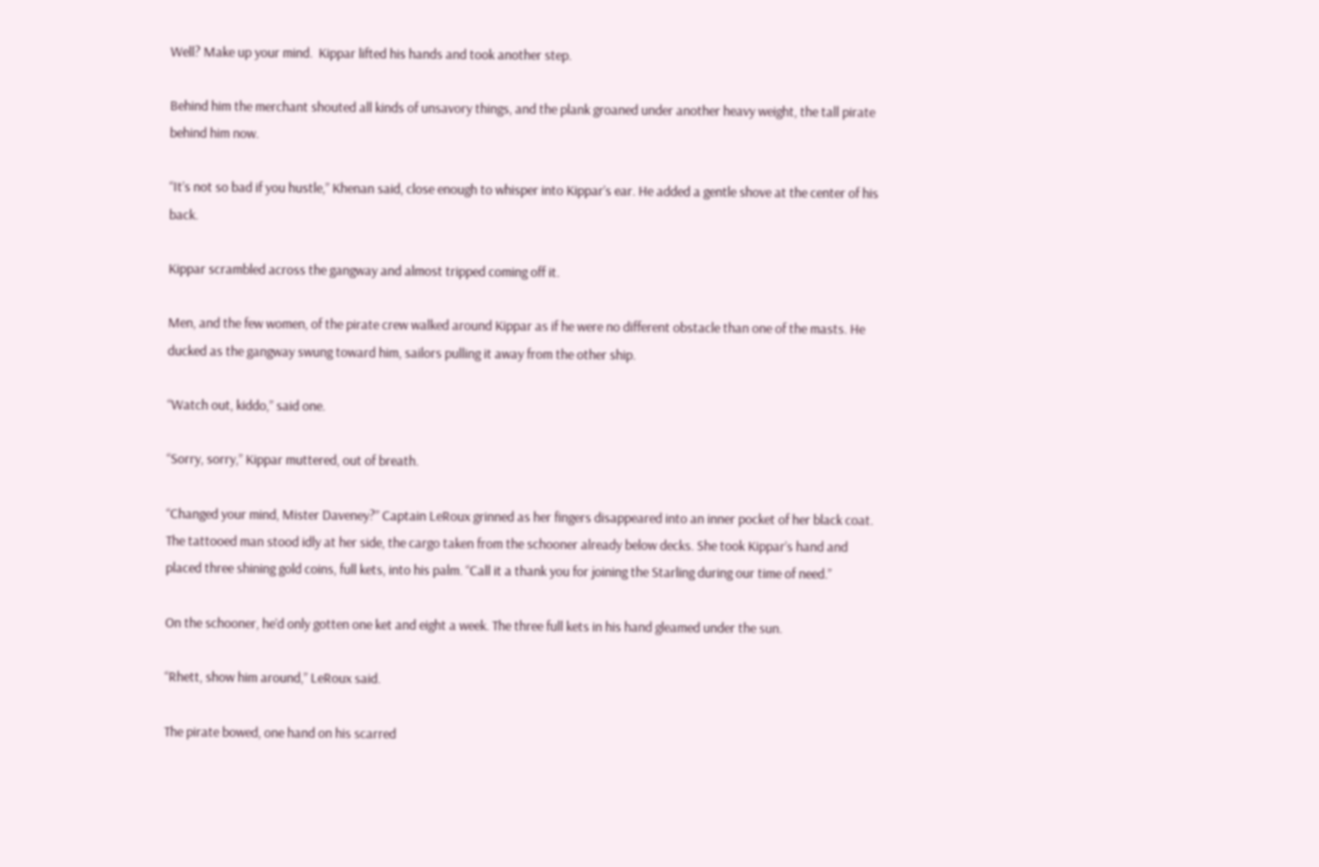Well? Make up your mind.  Kippar lifted his hands and took another step.

Behind him the merchant shouted all kinds of unsavory things, and the plank groaned under another heavy weight, the tall pirate behind him now.

“It’s not so bad if you hustle,” Khenan said, close enough to whisper into Kippar’s ear. He added a gentle shove at the center of his back.

Kippar scrambled across the gangway and almost tripped coming off it.

Men, and the few women, of the pirate crew walked around Kippar as if he were no different obstacle than one of the masts. He ducked as the gangway swung toward him, sailors pulling it away from the other ship.

“Watch out, kiddo,” said one.

“Sorry, sorry,” Kippar muttered, out of breath.

“Changed your mind, Mister Daveney?” Captain LeRoux grinned as her fingers disappeared into an inner pocket of her black coat. The tattooed man stood idly at her side, the cargo taken from the schooner already below decks. She took Kippar’s hand and placed three shining gold coins, full kets, into his palm. “Call it a thank you for joining the Starling during our time of need.”

On the schooner, he’d only gotten one ket and eight a week. The three full kets in his hand gleamed under the sun.

“Rhett, show him around,” LeRoux said.

The pirate bowed, one hand on his scarred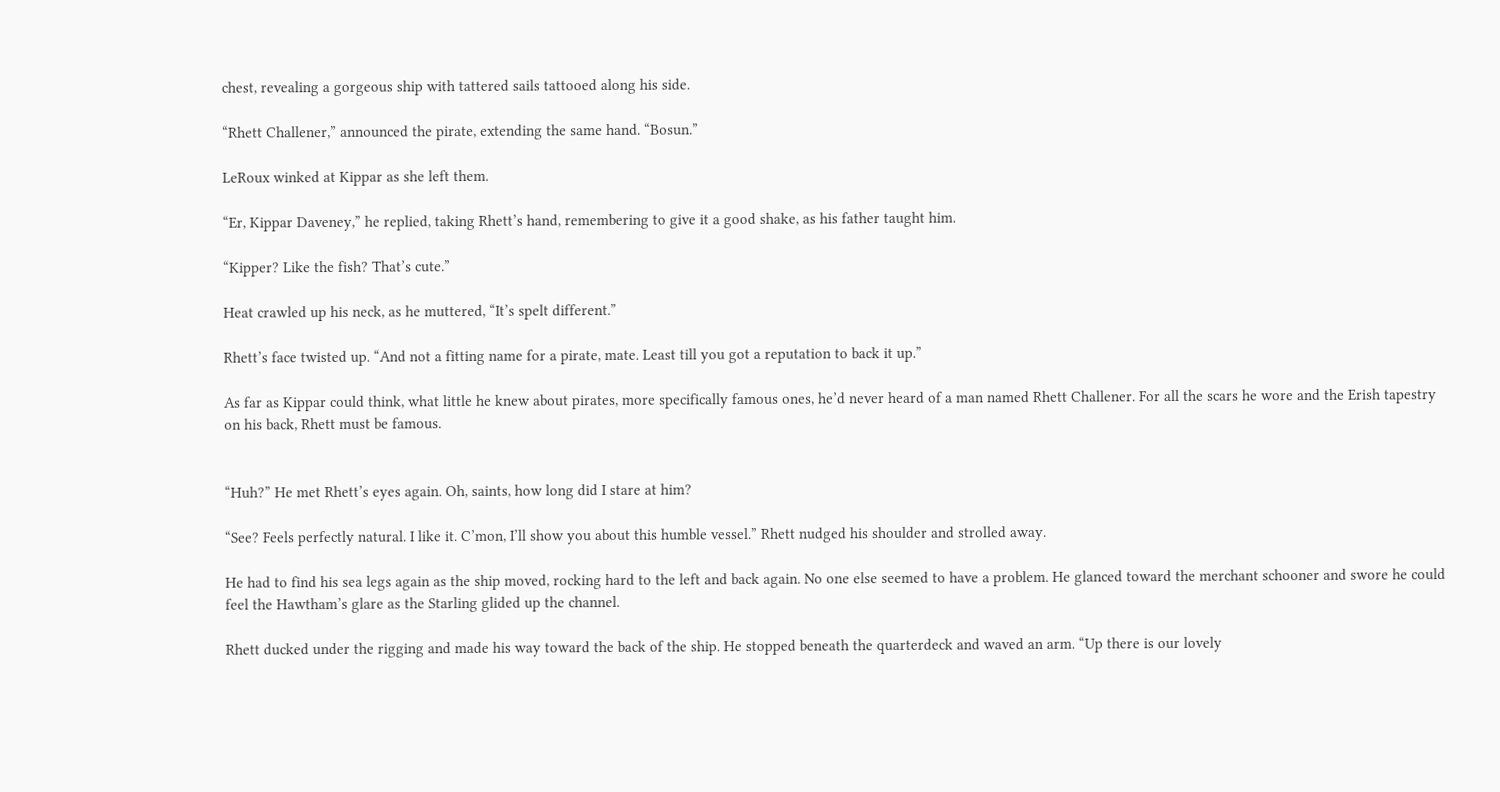chest, revealing a gorgeous ship with tattered sails tattooed along his side.

“Rhett Challener,” announced the pirate, extending the same hand. “Bosun.”

LeRoux winked at Kippar as she left them.

“Er, Kippar Daveney,” he replied, taking Rhett’s hand, remembering to give it a good shake, as his father taught him.

“Kipper? Like the fish? That’s cute.”

Heat crawled up his neck, as he muttered, “It’s spelt different.”

Rhett’s face twisted up. “And not a fitting name for a pirate, mate. Least till you got a reputation to back it up.”

As far as Kippar could think, what little he knew about pirates, more specifically famous ones, he’d never heard of a man named Rhett Challener. For all the scars he wore and the Erish tapestry on his back, Rhett must be famous.


“Huh?” He met Rhett’s eyes again. Oh, saints, how long did I stare at him?

“See? Feels perfectly natural. I like it. C’mon, I’ll show you about this humble vessel.” Rhett nudged his shoulder and strolled away.

He had to find his sea legs again as the ship moved, rocking hard to the left and back again. No one else seemed to have a problem. He glanced toward the merchant schooner and swore he could feel the Hawtham’s glare as the Starling glided up the channel.

Rhett ducked under the rigging and made his way toward the back of the ship. He stopped beneath the quarterdeck and waved an arm. “Up there is our lovely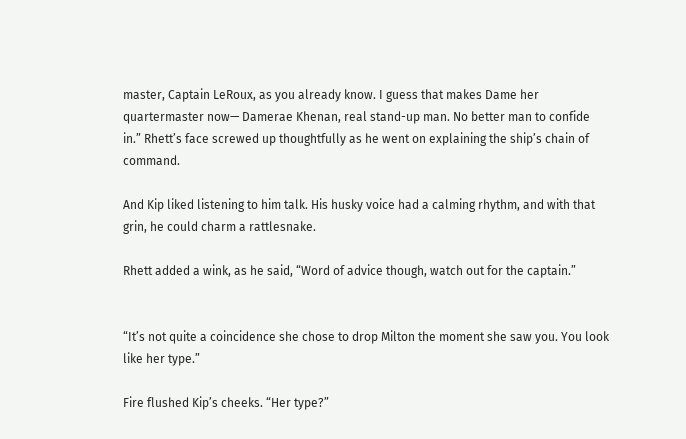master, Captain LeRoux, as you already know. I guess that makes Dame her quartermaster now— Damerae Khenan, real stand-up man. No better man to confide in.” Rhett’s face screwed up thoughtfully as he went on explaining the ship’s chain of command.

And Kip liked listening to him talk. His husky voice had a calming rhythm, and with that grin, he could charm a rattlesnake.

Rhett added a wink, as he said, “Word of advice though, watch out for the captain.”


“It’s not quite a coincidence she chose to drop Milton the moment she saw you. You look like her type.”

Fire flushed Kip’s cheeks. “Her type?”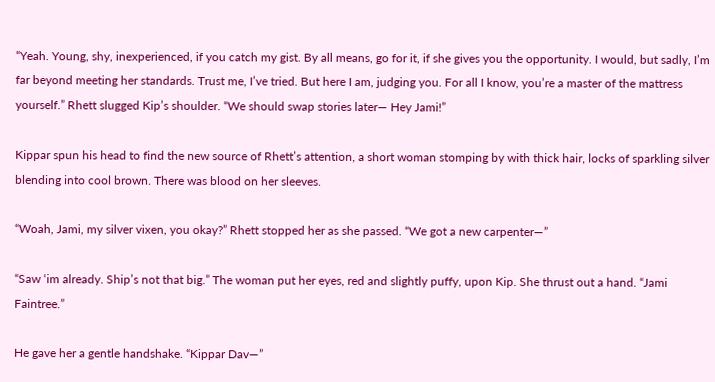“Yeah. Young, shy, inexperienced, if you catch my gist. By all means, go for it, if she gives you the opportunity. I would, but sadly, I’m far beyond meeting her standards. Trust me, I’ve tried. But here I am, judging you. For all I know, you’re a master of the mattress yourself.” Rhett slugged Kip’s shoulder. “We should swap stories later— Hey Jami!”

Kippar spun his head to find the new source of Rhett’s attention, a short woman stomping by with thick hair, locks of sparkling silver blending into cool brown. There was blood on her sleeves.

“Woah, Jami, my silver vixen, you okay?” Rhett stopped her as she passed. “We got a new carpenter—”

“Saw ‘im already. Ship’s not that big.” The woman put her eyes, red and slightly puffy, upon Kip. She thrust out a hand. “Jami Faintree.”

He gave her a gentle handshake. “Kippar Dav—”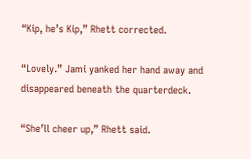“Kip, he’s Kip,” Rhett corrected.

“Lovely.” Jami yanked her hand away and disappeared beneath the quarterdeck.

“She’ll cheer up,” Rhett said.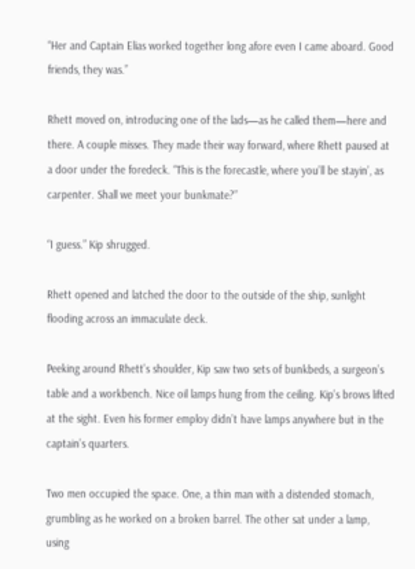“Her and Captain Elias worked together long afore even I came aboard. Good friends, they was.”

Rhett moved on, introducing one of the lads—as he called them—here and there. A couple misses. They made their way forward, where Rhett paused at a door under the foredeck. “This is the forecastle, where you’ll be stayin’, as carpenter. Shall we meet your bunkmate?”

“I guess.” Kip shrugged.

Rhett opened and latched the door to the outside of the ship, sunlight flooding across an immaculate deck.

Peeking around Rhett’s shoulder, Kip saw two sets of bunkbeds, a surgeon’s table and a workbench. Nice oil lamps hung from the ceiling. Kip’s brows lifted at the sight. Even his former employ didn’t have lamps anywhere but in the captain’s quarters.

Two men occupied the space. One, a thin man with a distended stomach, grumbling as he worked on a broken barrel. The other sat under a lamp, using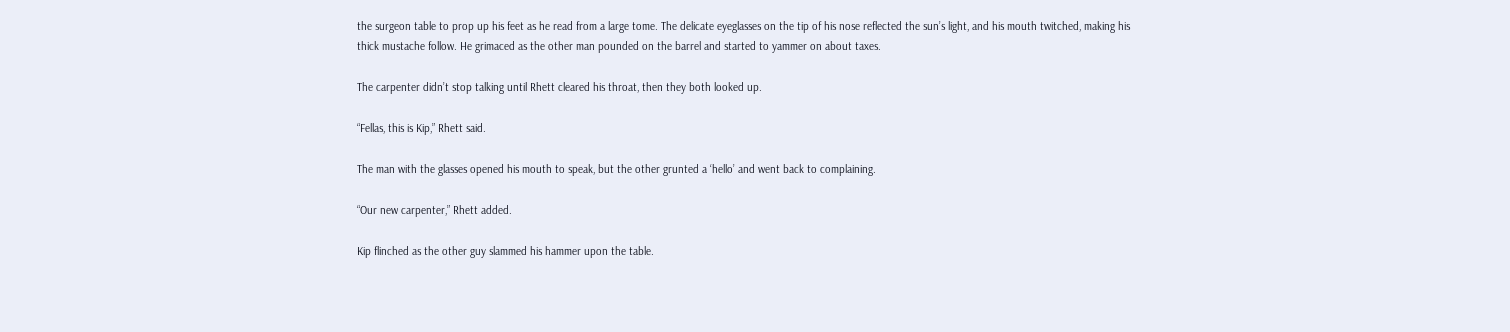the surgeon table to prop up his feet as he read from a large tome. The delicate eyeglasses on the tip of his nose reflected the sun’s light, and his mouth twitched, making his thick mustache follow. He grimaced as the other man pounded on the barrel and started to yammer on about taxes.

The carpenter didn’t stop talking until Rhett cleared his throat, then they both looked up.

“Fellas, this is Kip,” Rhett said.

The man with the glasses opened his mouth to speak, but the other grunted a ‘hello’ and went back to complaining.

“Our new carpenter,” Rhett added.

Kip flinched as the other guy slammed his hammer upon the table.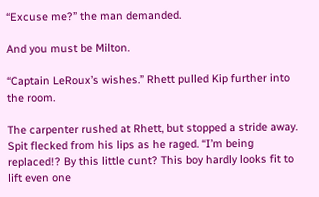“Excuse me?” the man demanded.

And you must be Milton.

“Captain LeRoux’s wishes.” Rhett pulled Kip further into the room.

The carpenter rushed at Rhett, but stopped a stride away. Spit flecked from his lips as he raged. “I’m being replaced!? By this little cunt? This boy hardly looks fit to lift even one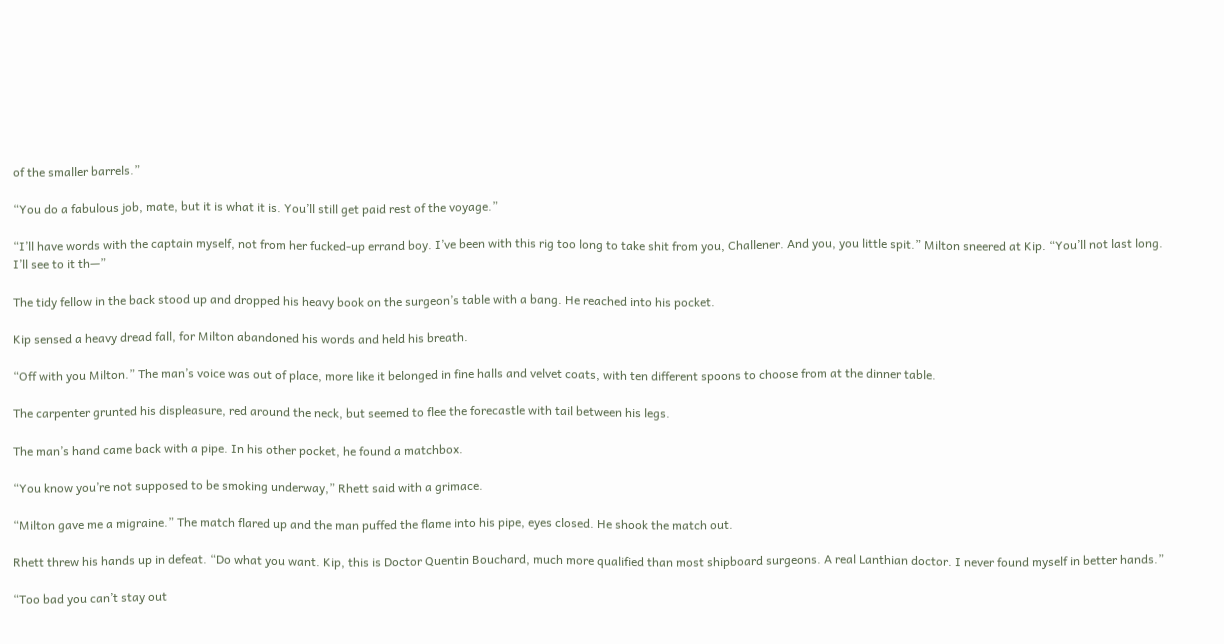of the smaller barrels.”

“You do a fabulous job, mate, but it is what it is. You’ll still get paid rest of the voyage.”

“I’ll have words with the captain myself, not from her fucked-up errand boy. I’ve been with this rig too long to take shit from you, Challener. And you, you little spit.” Milton sneered at Kip. “You’ll not last long. I’ll see to it th—”

The tidy fellow in the back stood up and dropped his heavy book on the surgeon’s table with a bang. He reached into his pocket.

Kip sensed a heavy dread fall, for Milton abandoned his words and held his breath.

“Off with you Milton.” The man’s voice was out of place, more like it belonged in fine halls and velvet coats, with ten different spoons to choose from at the dinner table.

The carpenter grunted his displeasure, red around the neck, but seemed to flee the forecastle with tail between his legs.

The man’s hand came back with a pipe. In his other pocket, he found a matchbox.

“You know you’re not supposed to be smoking underway,” Rhett said with a grimace.

“Milton gave me a migraine.” The match flared up and the man puffed the flame into his pipe, eyes closed. He shook the match out.

Rhett threw his hands up in defeat. “Do what you want. Kip, this is Doctor Quentin Bouchard, much more qualified than most shipboard surgeons. A real Lanthian doctor. I never found myself in better hands.”

“Too bad you can’t stay out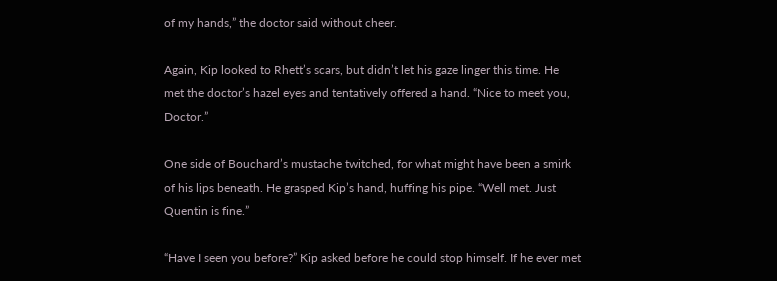of my hands,” the doctor said without cheer.

Again, Kip looked to Rhett’s scars, but didn’t let his gaze linger this time. He met the doctor’s hazel eyes and tentatively offered a hand. “Nice to meet you, Doctor.”

One side of Bouchard’s mustache twitched, for what might have been a smirk of his lips beneath. He grasped Kip’s hand, huffing his pipe. “Well met. Just Quentin is fine.”

“Have I seen you before?” Kip asked before he could stop himself. If he ever met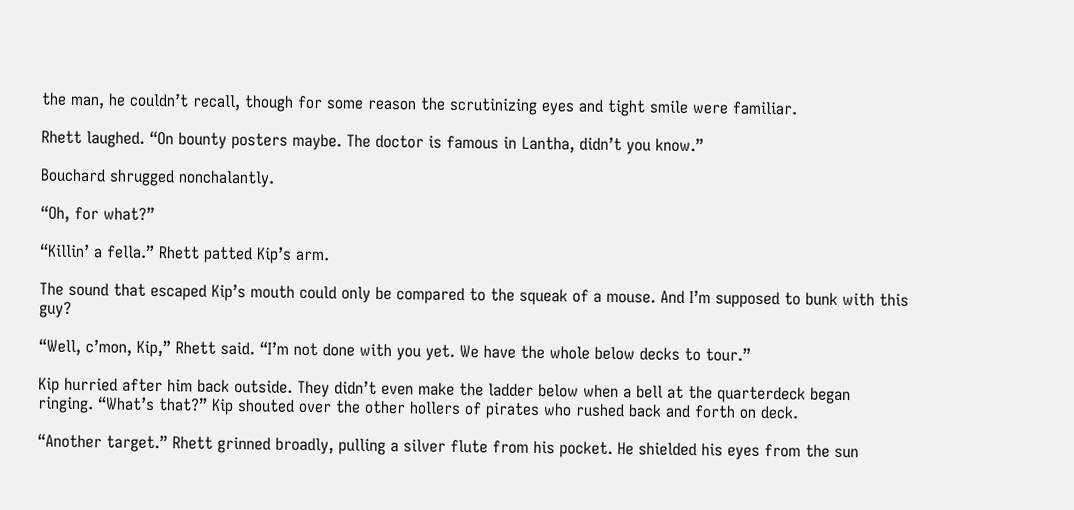the man, he couldn’t recall, though for some reason the scrutinizing eyes and tight smile were familiar.

Rhett laughed. “On bounty posters maybe. The doctor is famous in Lantha, didn’t you know.”

Bouchard shrugged nonchalantly.

“Oh, for what?”

“Killin’ a fella.” Rhett patted Kip’s arm.

The sound that escaped Kip’s mouth could only be compared to the squeak of a mouse. And I’m supposed to bunk with this guy?

“Well, c’mon, Kip,” Rhett said. “I’m not done with you yet. We have the whole below decks to tour.”

Kip hurried after him back outside. They didn’t even make the ladder below when a bell at the quarterdeck began ringing. “What’s that?” Kip shouted over the other hollers of pirates who rushed back and forth on deck.

“Another target.” Rhett grinned broadly, pulling a silver flute from his pocket. He shielded his eyes from the sun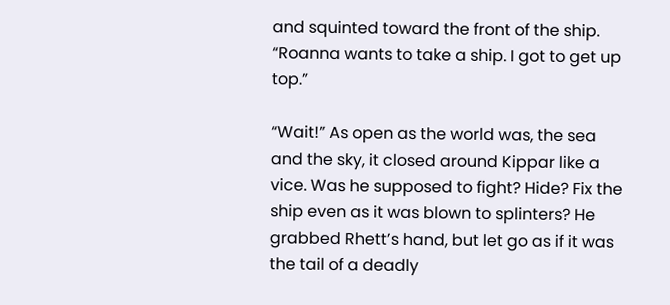and squinted toward the front of the ship. “Roanna wants to take a ship. I got to get up top.”

“Wait!” As open as the world was, the sea and the sky, it closed around Kippar like a vice. Was he supposed to fight? Hide? Fix the ship even as it was blown to splinters? He grabbed Rhett’s hand, but let go as if it was the tail of a deadly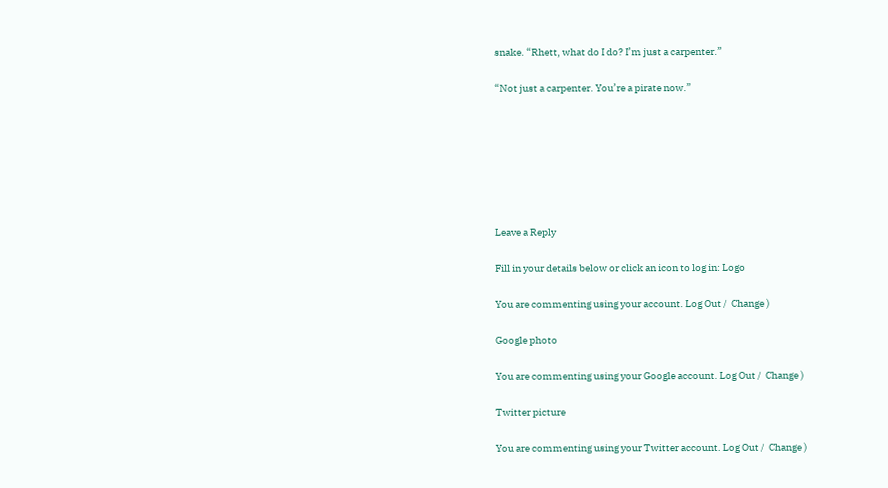snake. “Rhett, what do I do? I’m just a carpenter.”

“Not just a carpenter. You’re a pirate now.”







Leave a Reply

Fill in your details below or click an icon to log in: Logo

You are commenting using your account. Log Out /  Change )

Google photo

You are commenting using your Google account. Log Out /  Change )

Twitter picture

You are commenting using your Twitter account. Log Out /  Change )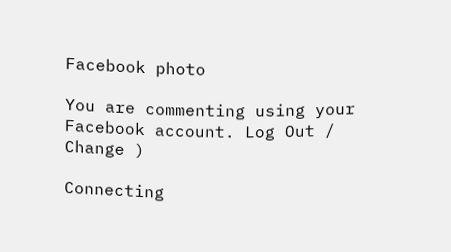Facebook photo

You are commenting using your Facebook account. Log Out /  Change )

Connecting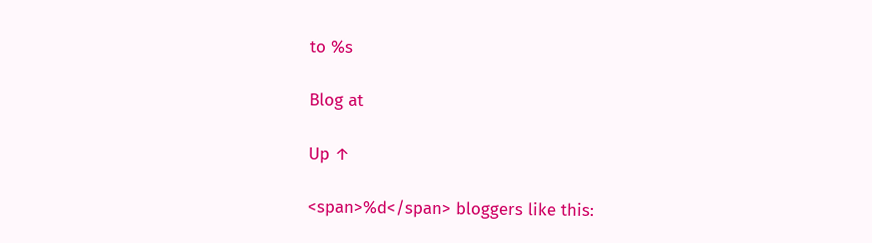to %s

Blog at

Up ↑

<span>%d</span> bloggers like this: